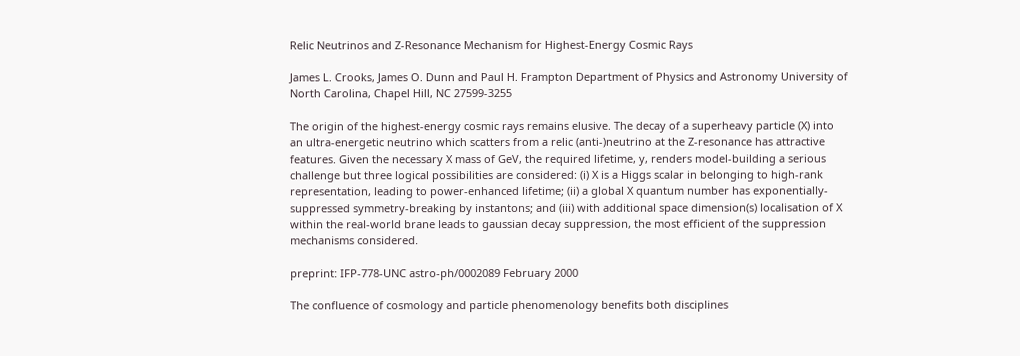Relic Neutrinos and Z-Resonance Mechanism for Highest-Energy Cosmic Rays

James L. Crooks, James O. Dunn and Paul H. Frampton Department of Physics and Astronomy University of North Carolina, Chapel Hill, NC 27599-3255

The origin of the highest-energy cosmic rays remains elusive. The decay of a superheavy particle (X) into an ultra-energetic neutrino which scatters from a relic (anti-)neutrino at the Z-resonance has attractive features. Given the necessary X mass of GeV, the required lifetime, y, renders model-building a serious challenge but three logical possibilities are considered: (i) X is a Higgs scalar in belonging to high-rank representation, leading to power-enhanced lifetime; (ii) a global X quantum number has exponentially-suppressed symmetry-breaking by instantons; and (iii) with additional space dimension(s) localisation of X within the real-world brane leads to gaussian decay suppression, the most efficient of the suppression mechanisms considered.

preprint: IFP-778-UNC astro-ph/0002089 February 2000

The confluence of cosmology and particle phenomenology benefits both disciplines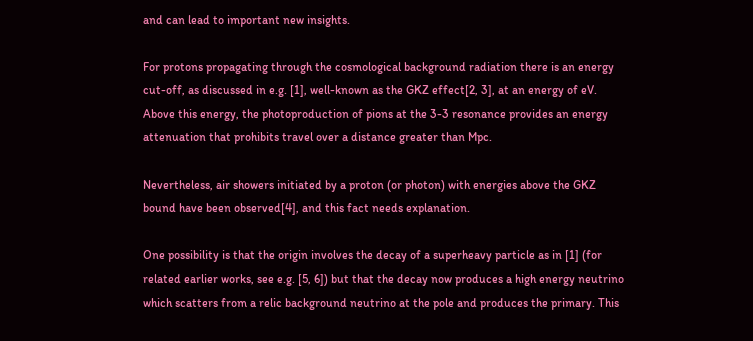and can lead to important new insights.

For protons propagating through the cosmological background radiation there is an energy cut-off, as discussed in e.g. [1], well-known as the GKZ effect[2, 3], at an energy of eV. Above this energy, the photoproduction of pions at the 3-3 resonance provides an energy attenuation that prohibits travel over a distance greater than Mpc.

Nevertheless, air showers initiated by a proton (or photon) with energies above the GKZ bound have been observed[4], and this fact needs explanation.

One possibility is that the origin involves the decay of a superheavy particle as in [1] (for related earlier works, see e.g. [5, 6]) but that the decay now produces a high energy neutrino which scatters from a relic background neutrino at the pole and produces the primary. This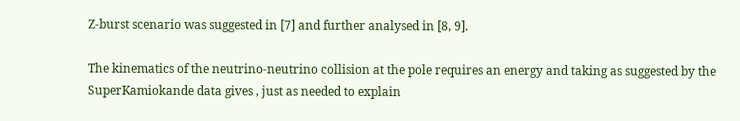Z-burst scenario was suggested in [7] and further analysed in [8, 9].

The kinematics of the neutrino-neutrino collision at the pole requires an energy and taking as suggested by the SuperKamiokande data gives , just as needed to explain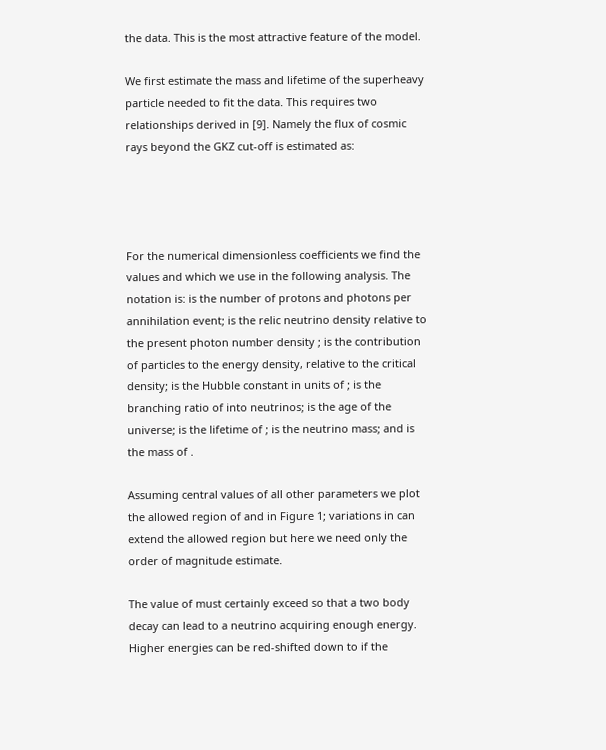the data. This is the most attractive feature of the model.

We first estimate the mass and lifetime of the superheavy particle needed to fit the data. This requires two relationships derived in [9]. Namely the flux of cosmic rays beyond the GKZ cut-off is estimated as:




For the numerical dimensionless coefficients we find the values and which we use in the following analysis. The notation is: is the number of protons and photons per annihilation event; is the relic neutrino density relative to the present photon number density ; is the contribution of particles to the energy density, relative to the critical density; is the Hubble constant in units of ; is the branching ratio of into neutrinos; is the age of the universe; is the lifetime of ; is the neutrino mass; and is the mass of .

Assuming central values of all other parameters we plot the allowed region of and in Figure 1; variations in can extend the allowed region but here we need only the order of magnitude estimate.

The value of must certainly exceed so that a two body decay can lead to a neutrino acquiring enough energy. Higher energies can be red-shifted down to if the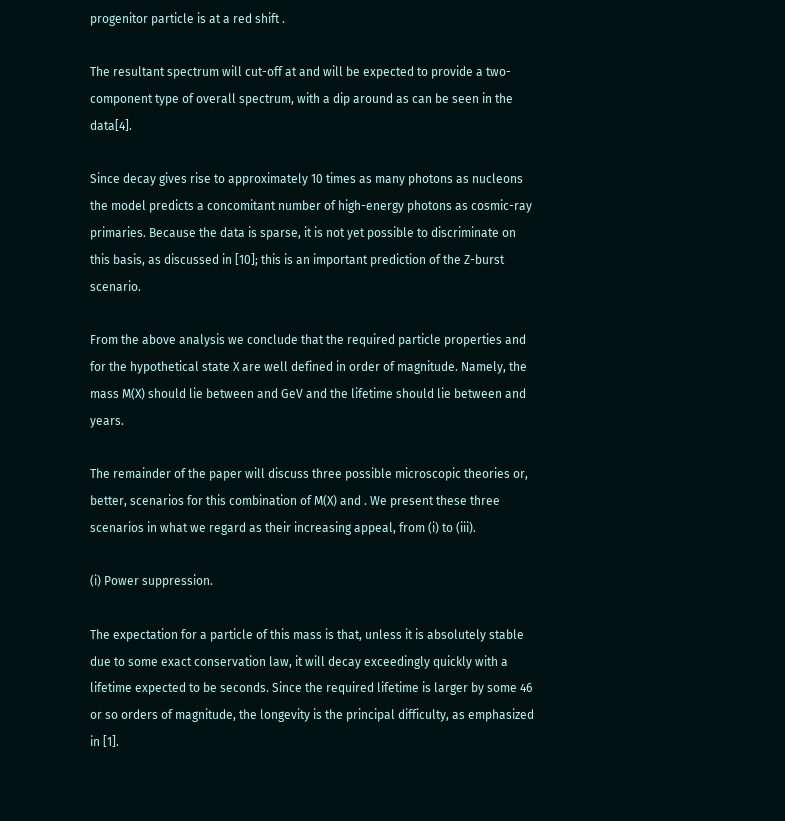progenitor particle is at a red shift .

The resultant spectrum will cut-off at and will be expected to provide a two-component type of overall spectrum, with a dip around as can be seen in the data[4].

Since decay gives rise to approximately 10 times as many photons as nucleons the model predicts a concomitant number of high-energy photons as cosmic-ray primaries. Because the data is sparse, it is not yet possible to discriminate on this basis, as discussed in [10]; this is an important prediction of the Z-burst scenario.

From the above analysis we conclude that the required particle properties and for the hypothetical state X are well defined in order of magnitude. Namely, the mass M(X) should lie between and GeV and the lifetime should lie between and years.

The remainder of the paper will discuss three possible microscopic theories or, better, scenarios for this combination of M(X) and . We present these three scenarios in what we regard as their increasing appeal, from (i) to (iii).

(i) Power suppression.

The expectation for a particle of this mass is that, unless it is absolutely stable due to some exact conservation law, it will decay exceedingly quickly with a lifetime expected to be seconds. Since the required lifetime is larger by some 46 or so orders of magnitude, the longevity is the principal difficulty, as emphasized in [1].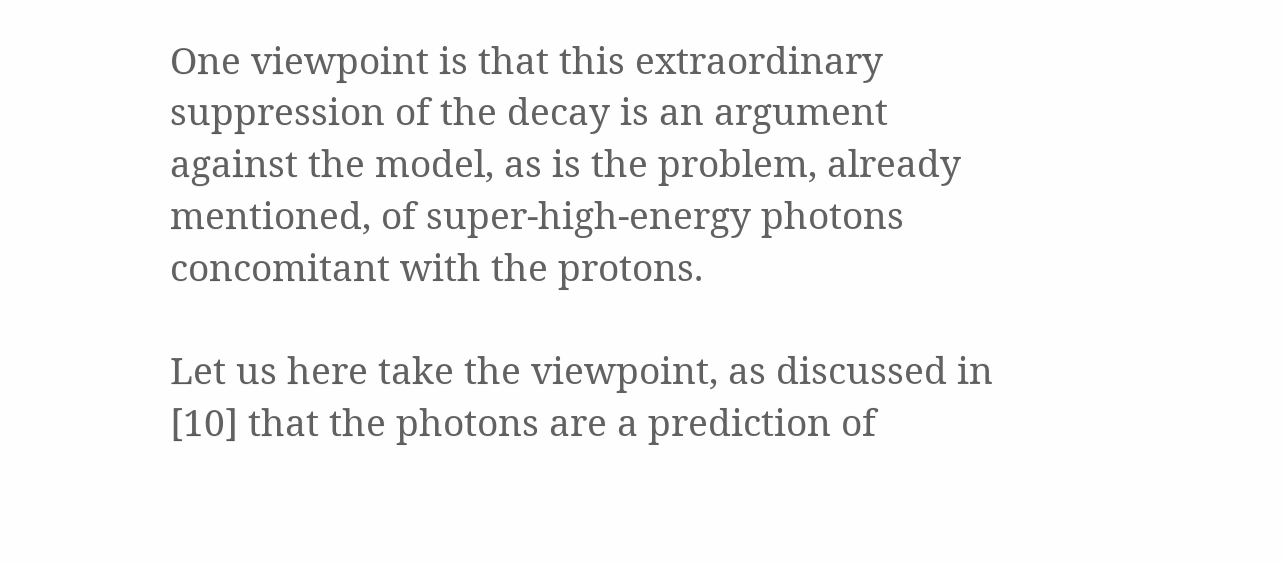One viewpoint is that this extraordinary suppression of the decay is an argument against the model, as is the problem, already mentioned, of super-high-energy photons concomitant with the protons.

Let us here take the viewpoint, as discussed in [10] that the photons are a prediction of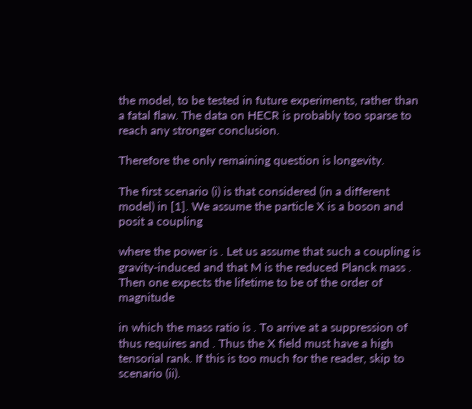the model, to be tested in future experiments, rather than a fatal flaw. The data on HECR is probably too sparse to reach any stronger conclusion.

Therefore the only remaining question is longevity.

The first scenario (i) is that considered (in a different model) in [1]. We assume the particle X is a boson and posit a coupling

where the power is . Let us assume that such a coupling is gravity-induced and that M is the reduced Planck mass . Then one expects the lifetime to be of the order of magnitude

in which the mass ratio is . To arrive at a suppression of thus requires and . Thus the X field must have a high tensorial rank. If this is too much for the reader, skip to scenario (ii).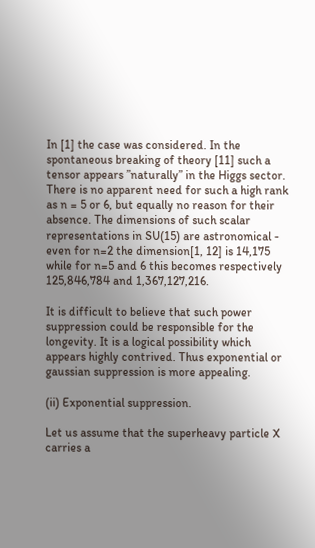In [1] the case was considered. In the spontaneous breaking of theory [11] such a tensor appears ”naturally” in the Higgs sector. There is no apparent need for such a high rank as n = 5 or 6, but equally no reason for their absence. The dimensions of such scalar representations in SU(15) are astronomical - even for n=2 the dimension[1, 12] is 14,175 while for n=5 and 6 this becomes respectively 125,846,784 and 1,367,127,216.

It is difficult to believe that such power suppression could be responsible for the longevity. It is a logical possibility which appears highly contrived. Thus exponential or gaussian suppression is more appealing.

(ii) Exponential suppression.

Let us assume that the superheavy particle X carries a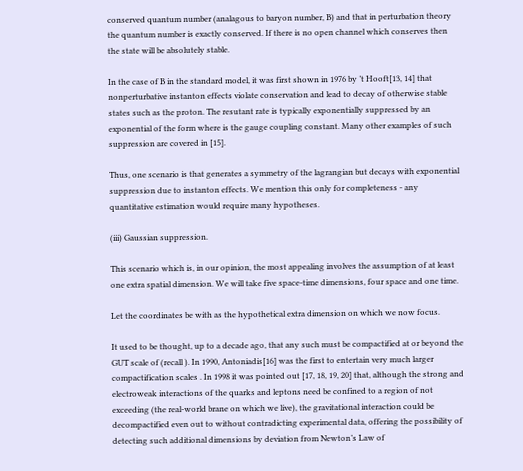conserved quantum number (analagous to baryon number, B) and that in perturbation theory the quantum number is exactly conserved. If there is no open channel which conserves then the state will be absolutely stable.

In the case of B in the standard model, it was first shown in 1976 by ’t Hooft[13, 14] that nonperturbative instanton effects violate conservation and lead to decay of otherwise stable states such as the proton. The resutant rate is typically exponentially suppressed by an exponential of the form where is the gauge coupling constant. Many other examples of such suppression are covered in [15].

Thus, one scenario is that generates a symmetry of the lagrangian but decays with exponential suppression due to instanton effects. We mention this only for completeness - any quantitative estimation would require many hypotheses.

(iii) Gaussian suppression.

This scenario which is, in our opinion, the most appealing involves the assumption of at least one extra spatial dimension. We will take five space-time dimensions, four space and one time.

Let the coordinates be with as the hypothetical extra dimension on which we now focus.

It used to be thought, up to a decade ago, that any such must be compactified at or beyond the GUT scale of (recall ). In 1990, Antoniadis[16] was the first to entertain very much larger compactification scales . In 1998 it was pointed out [17, 18, 19, 20] that, although the strong and electroweak interactions of the quarks and leptons need be confined to a region of not exceeding (the real-world brane on which we live), the gravitational interaction could be decompactified even out to without contradicting experimental data, offering the possibility of detecting such additional dimensions by deviation from Newton’s Law of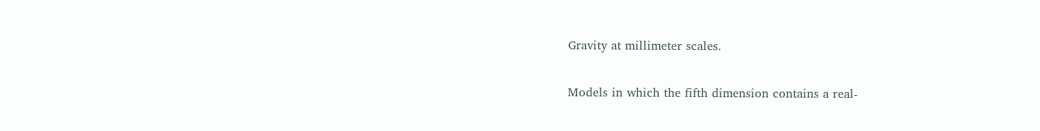Gravity at millimeter scales.

Models in which the fifth dimension contains a real-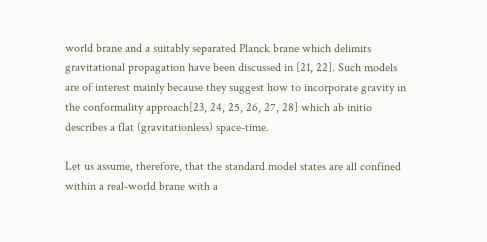world brane and a suitably separated Planck brane which delimits gravitational propagation have been discussed in [21, 22]. Such models are of interest mainly because they suggest how to incorporate gravity in the conformality approach[23, 24, 25, 26, 27, 28] which ab initio describes a flat (gravitationless) space-time.

Let us assume, therefore, that the standard model states are all confined within a real-world brane with a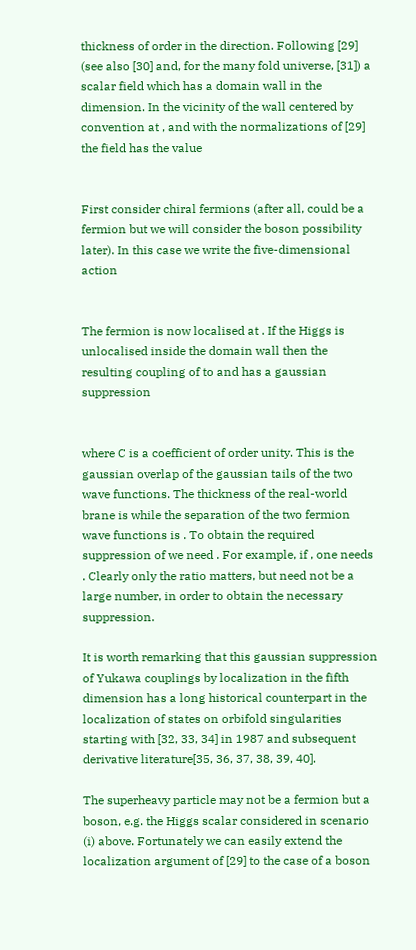thickness of order in the direction. Following [29] (see also [30] and, for the many fold universe, [31]) a scalar field which has a domain wall in the dimension. In the vicinity of the wall centered by convention at , and with the normalizations of [29] the field has the value


First consider chiral fermions (after all, could be a fermion but we will consider the boson possibility later). In this case we write the five-dimensional action


The fermion is now localised at . If the Higgs is unlocalised inside the domain wall then the resulting coupling of to and has a gaussian suppression


where C is a coefficient of order unity. This is the gaussian overlap of the gaussian tails of the two wave functions. The thickness of the real-world brane is while the separation of the two fermion wave functions is . To obtain the required suppression of we need . For example, if , one needs . Clearly only the ratio matters, but need not be a large number, in order to obtain the necessary suppression.

It is worth remarking that this gaussian suppression of Yukawa couplings by localization in the fifth dimension has a long historical counterpart in the localization of states on orbifold singularities starting with [32, 33, 34] in 1987 and subsequent derivative literature[35, 36, 37, 38, 39, 40].

The superheavy particle may not be a fermion but a boson, e.g. the Higgs scalar considered in scenario (i) above. Fortunately we can easily extend the localization argument of [29] to the case of a boson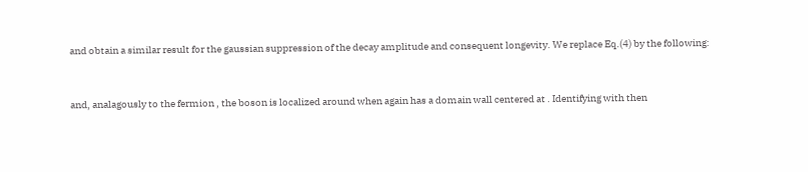and obtain a similar result for the gaussian suppression of the decay amplitude and consequent longevity. We replace Eq.(4) by the following:


and, analagously to the fermion , the boson is localized around when again has a domain wall centered at . Identifying with then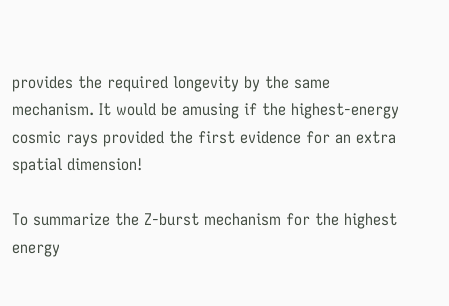provides the required longevity by the same mechanism. It would be amusing if the highest-energy cosmic rays provided the first evidence for an extra spatial dimension!

To summarize the Z-burst mechanism for the highest energy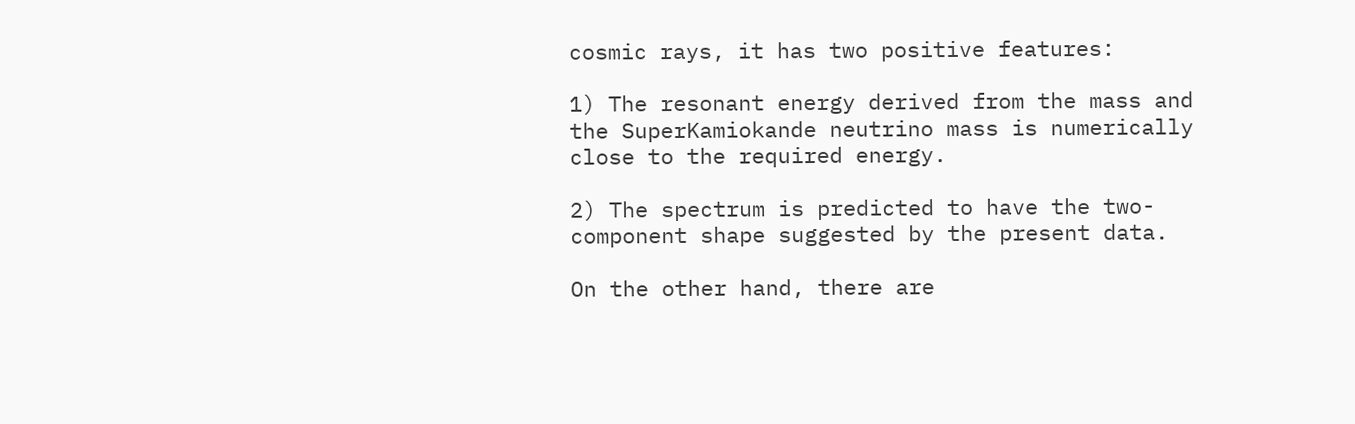cosmic rays, it has two positive features:

1) The resonant energy derived from the mass and the SuperKamiokande neutrino mass is numerically close to the required energy.

2) The spectrum is predicted to have the two-component shape suggested by the present data.

On the other hand, there are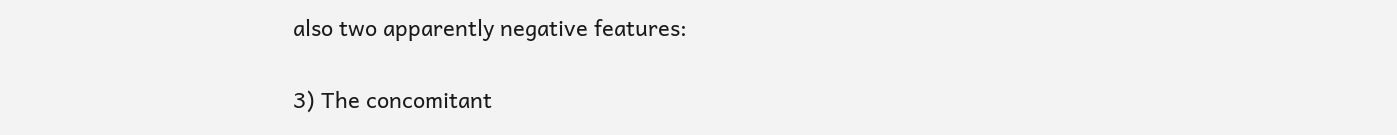also two apparently negative features:

3) The concomitant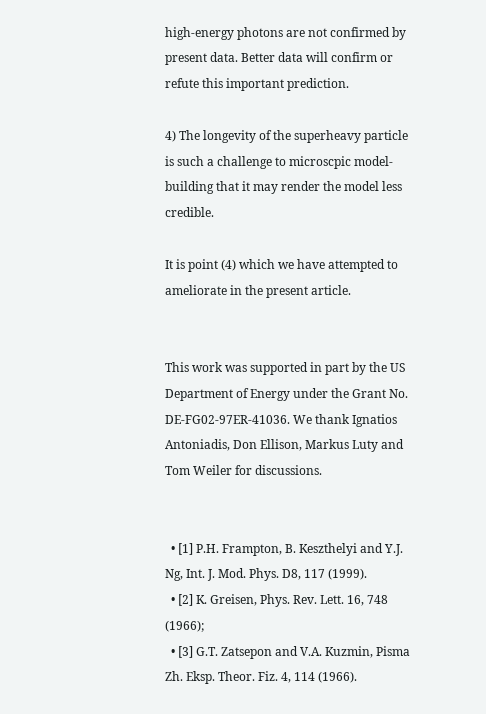high-energy photons are not confirmed by present data. Better data will confirm or refute this important prediction.

4) The longevity of the superheavy particle is such a challenge to microscpic model- building that it may render the model less credible.

It is point (4) which we have attempted to ameliorate in the present article.


This work was supported in part by the US Department of Energy under the Grant No. DE-FG02-97ER-41036. We thank Ignatios Antoniadis, Don Ellison, Markus Luty and Tom Weiler for discussions.


  • [1] P.H. Frampton, B. Keszthelyi and Y.J. Ng, Int. J. Mod. Phys. D8, 117 (1999).
  • [2] K. Greisen, Phys. Rev. Lett. 16, 748 (1966);
  • [3] G.T. Zatsepon and V.A. Kuzmin, Pisma Zh. Eksp. Theor. Fiz. 4, 114 (1966).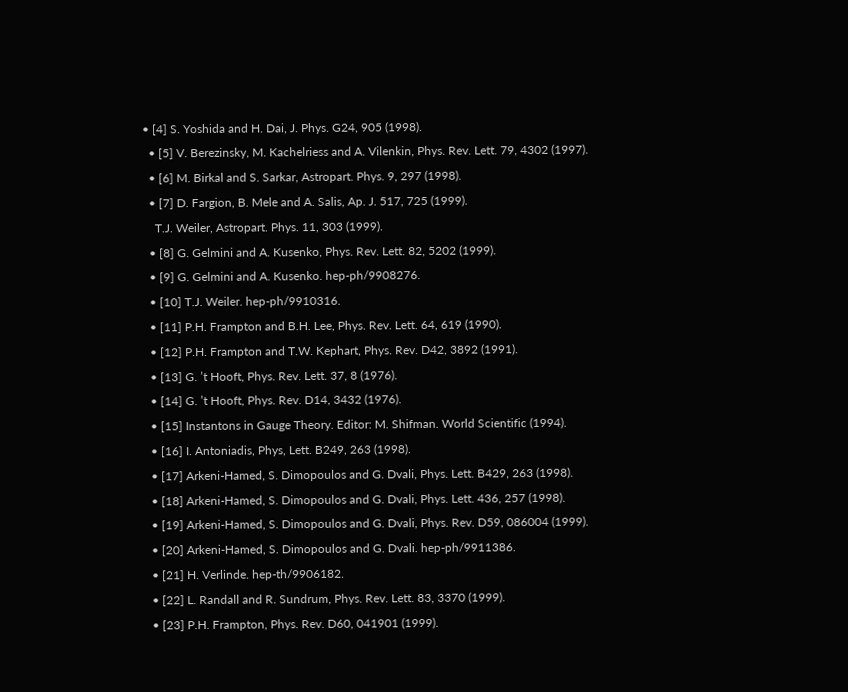• [4] S. Yoshida and H. Dai, J. Phys. G24, 905 (1998).
  • [5] V. Berezinsky, M. Kachelriess and A. Vilenkin, Phys. Rev. Lett. 79, 4302 (1997).
  • [6] M. Birkal and S. Sarkar, Astropart. Phys. 9, 297 (1998).
  • [7] D. Fargion, B. Mele and A. Salis, Ap. J. 517, 725 (1999).
    T.J. Weiler, Astropart. Phys. 11, 303 (1999).
  • [8] G. Gelmini and A. Kusenko, Phys. Rev. Lett. 82, 5202 (1999).
  • [9] G. Gelmini and A. Kusenko. hep-ph/9908276.
  • [10] T.J. Weiler. hep-ph/9910316.
  • [11] P.H. Frampton and B.H. Lee, Phys. Rev. Lett. 64, 619 (1990).
  • [12] P.H. Frampton and T.W. Kephart, Phys. Rev. D42, 3892 (1991).
  • [13] G. ’t Hooft, Phys. Rev. Lett. 37, 8 (1976).
  • [14] G. ’t Hooft, Phys. Rev. D14, 3432 (1976).
  • [15] Instantons in Gauge Theory. Editor: M. Shifman. World Scientific (1994).
  • [16] I. Antoniadis, Phys, Lett. B249, 263 (1998).
  • [17] Arkeni-Hamed, S. Dimopoulos and G. Dvali, Phys. Lett. B429, 263 (1998).
  • [18] Arkeni-Hamed, S. Dimopoulos and G. Dvali, Phys. Lett. 436, 257 (1998).
  • [19] Arkeni-Hamed, S. Dimopoulos and G. Dvali, Phys. Rev. D59, 086004 (1999).
  • [20] Arkeni-Hamed, S. Dimopoulos and G. Dvali. hep-ph/9911386.
  • [21] H. Verlinde. hep-th/9906182.
  • [22] L. Randall and R. Sundrum, Phys. Rev. Lett. 83, 3370 (1999).
  • [23] P.H. Frampton, Phys. Rev. D60, 041901 (1999).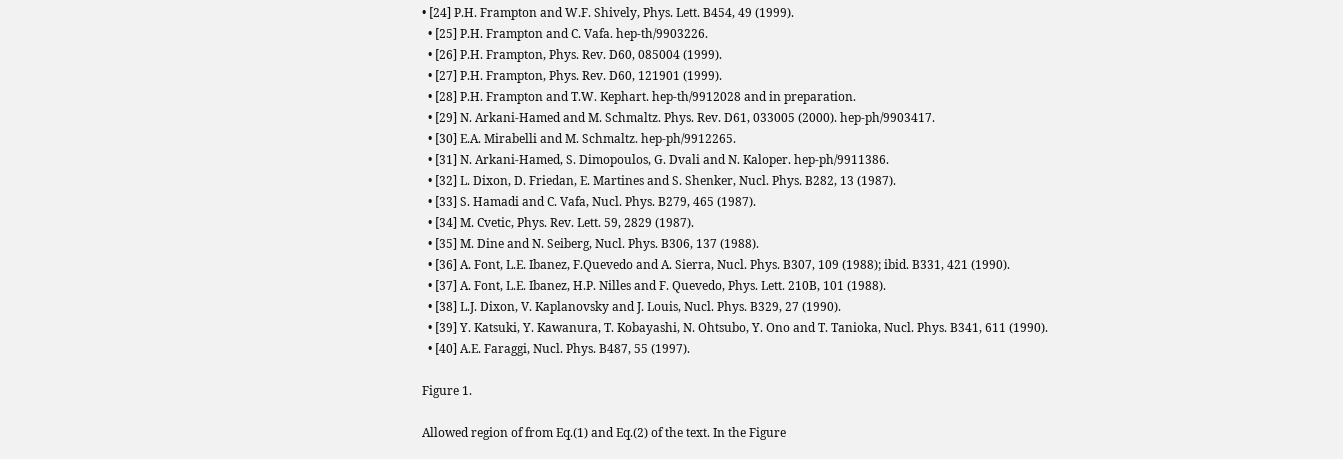• [24] P.H. Frampton and W.F. Shively, Phys. Lett. B454, 49 (1999).
  • [25] P.H. Frampton and C. Vafa. hep-th/9903226.
  • [26] P.H. Frampton, Phys. Rev. D60, 085004 (1999).
  • [27] P.H. Frampton, Phys. Rev. D60, 121901 (1999).
  • [28] P.H. Frampton and T.W. Kephart. hep-th/9912028 and in preparation.
  • [29] N. Arkani-Hamed and M. Schmaltz. Phys. Rev. D61, 033005 (2000). hep-ph/9903417.
  • [30] E.A. Mirabelli and M. Schmaltz. hep-ph/9912265.
  • [31] N. Arkani-Hamed, S. Dimopoulos, G. Dvali and N. Kaloper. hep-ph/9911386.
  • [32] L. Dixon, D. Friedan, E. Martines and S. Shenker, Nucl. Phys. B282, 13 (1987).
  • [33] S. Hamadi and C. Vafa, Nucl. Phys. B279, 465 (1987).
  • [34] M. Cvetic, Phys. Rev. Lett. 59, 2829 (1987).
  • [35] M. Dine and N. Seiberg, Nucl. Phys. B306, 137 (1988).
  • [36] A. Font, L.E. Ibanez, F.Quevedo and A. Sierra, Nucl. Phys. B307, 109 (1988); ibid. B331, 421 (1990).
  • [37] A. Font, L.E. Ibanez, H.P. Nilles and F. Quevedo, Phys. Lett. 210B, 101 (1988).
  • [38] L.J. Dixon, V. Kaplanovsky and J. Louis, Nucl. Phys. B329, 27 (1990).
  • [39] Y. Katsuki, Y. Kawanura, T. Kobayashi, N. Ohtsubo, Y. Ono and T. Tanioka, Nucl. Phys. B341, 611 (1990).
  • [40] A.E. Faraggi, Nucl. Phys. B487, 55 (1997).

Figure 1.

Allowed region of from Eq.(1) and Eq.(2) of the text. In the Figure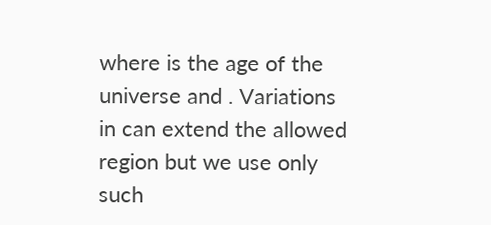where is the age of the universe and . Variations in can extend the allowed region but we use only such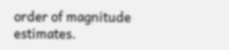order of magnitude estimates.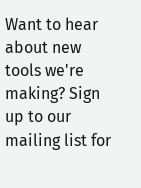Want to hear about new tools we're making? Sign up to our mailing list for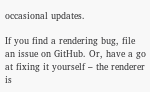occasional updates.

If you find a rendering bug, file an issue on GitHub. Or, have a go at fixing it yourself – the renderer is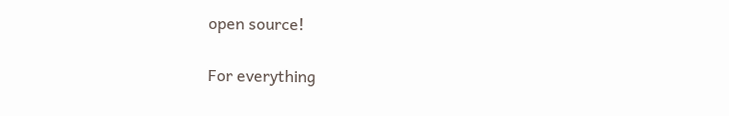open source!

For everything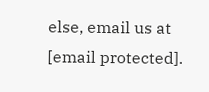else, email us at [email protected].